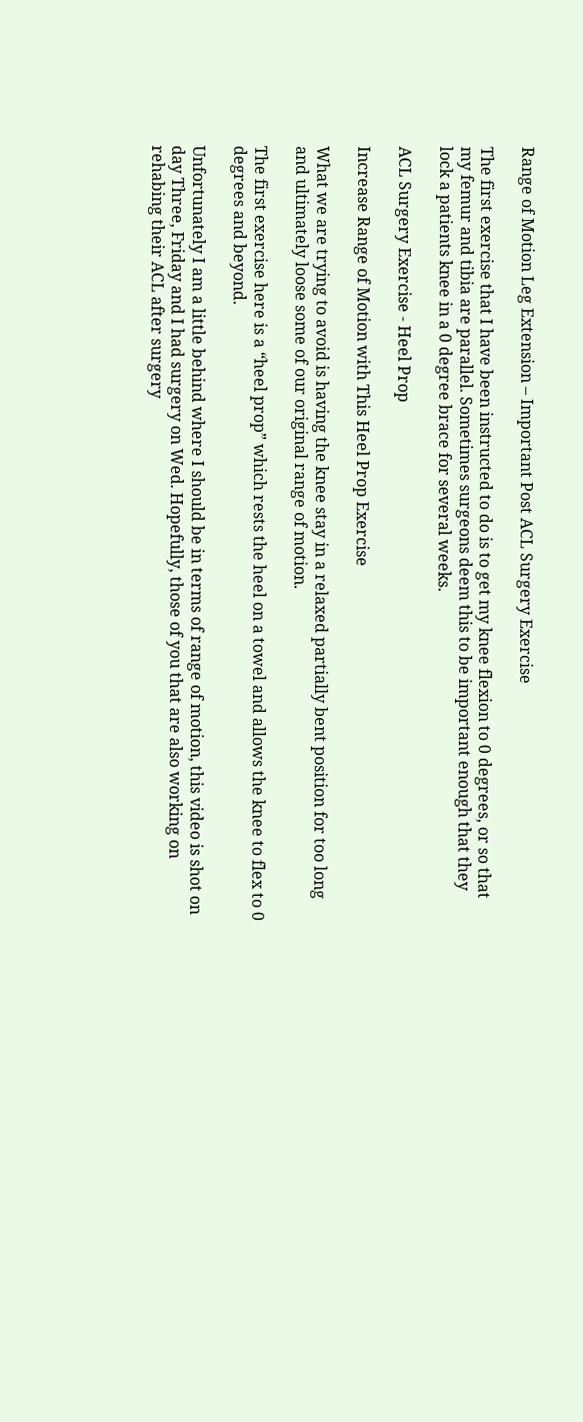Range of Motion Leg Extension – Important Post ACL Surgery Exercise

The first exercise that I have been instructed to do is to get my knee flexion to 0 degrees, or so that my femur and tibia are parallel. Sometimes surgeons deem this to be important enough that they lock a patients knee in a 0 degree brace for several weeks.

ACL Surgery Exercise - Heel Prop

Increase Range of Motion with This Heel Prop Exercise

What we are trying to avoid is having the knee stay in a relaxed partially bent position for too long and ultimately loose some of our original range of motion.

The first exercise here is a “heel prop” which rests the heel on a towel and allows the knee to flex to 0 degrees and beyond.

Unfortunately I am a little behind where I should be in terms of range of motion, this video is shot on day Three, Friday and I had surgery on Wed. Hopefully, those of you that are also working on rehabing their ACL after surgery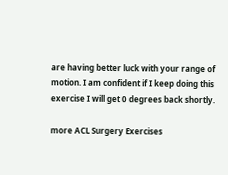are having better luck with your range of motion. I am confident if I keep doing this exercise I will get 0 degrees back shortly.

more ACL Surgery Exercises